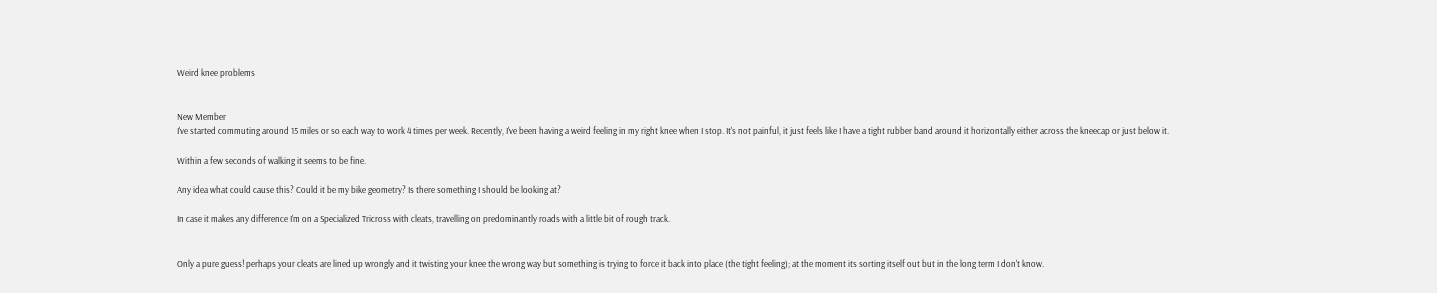Weird knee problems


New Member
I've started commuting around 15 miles or so each way to work 4 times per week. Recently, I've been having a weird feeling in my right knee when I stop. It's not painful, it just feels like I have a tight rubber band around it horizontally either across the kneecap or just below it.

Within a few seconds of walking it seems to be fine.

Any idea what could cause this? Could it be my bike geometry? Is there something I should be looking at?

In case it makes any difference I'm on a Specialized Tricross with cleats, travelling on predominantly roads with a little bit of rough track.


Only a pure guess! perhaps your cleats are lined up wrongly and it twisting your knee the wrong way but something is trying to force it back into place (the tight feeling); at the moment its sorting itself out but in the long term I don't know.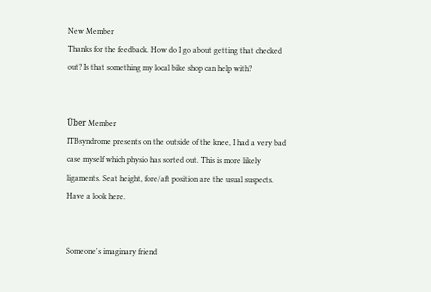New Member
Thanks for the feedback. How do I go about getting that checked out? Is that something my local bike shop can help with?


Über Member
ITBsyndrome presents on the outside of the knee, I had a very bad case myself which physio has sorted out. This is more likely ligaments. Seat height, fore/aft position are the usual suspects.
Have a look here.


Someone's imaginary friend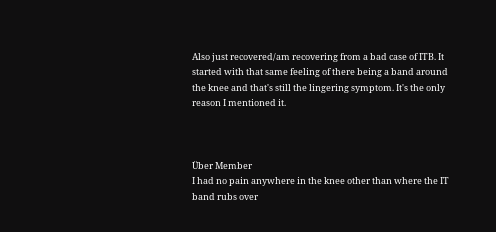Also just recovered/am recovering from a bad case of ITB. It started with that same feeling of there being a band around the knee and that's still the lingering symptom. It's the only reason I mentioned it.



Über Member
I had no pain anywhere in the knee other than where the IT band rubs over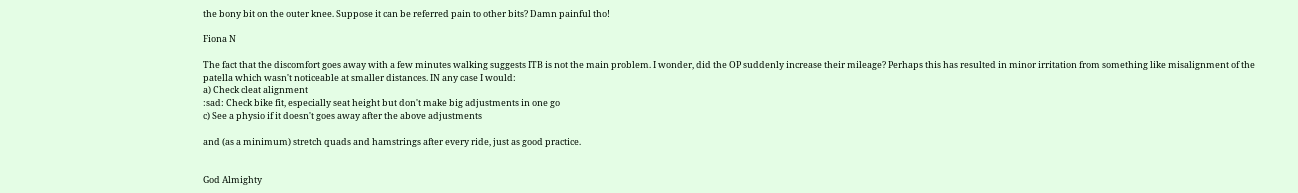the bony bit on the outer knee. Suppose it can be referred pain to other bits? Damn painful tho!

Fiona N

The fact that the discomfort goes away with a few minutes walking suggests ITB is not the main problem. I wonder, did the OP suddenly increase their mileage? Perhaps this has resulted in minor irritation from something like misalignment of the patella which wasn't noticeable at smaller distances. IN any case I would:
a) Check cleat alignment
:sad: Check bike fit, especially seat height but don't make big adjustments in one go
c) See a physio if it doesn't goes away after the above adjustments

and (as a minimum) stretch quads and hamstrings after every ride, just as good practice.


God Almighty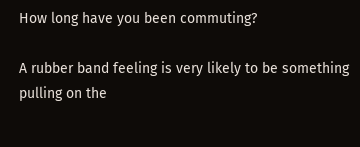How long have you been commuting?

A rubber band feeling is very likely to be something pulling on the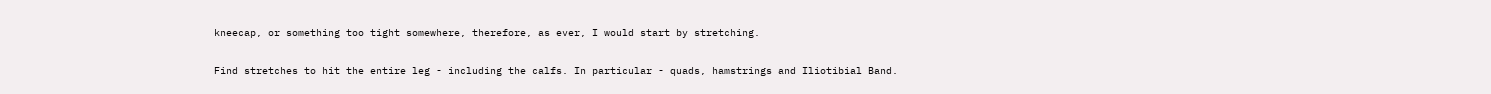kneecap, or something too tight somewhere, therefore, as ever, I would start by stretching.

Find stretches to hit the entire leg - including the calfs. In particular - quads, hamstrings and Iliotibial Band.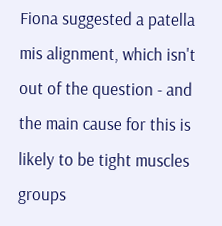Fiona suggested a patella mis alignment, which isn't out of the question - and the main cause for this is likely to be tight muscles groups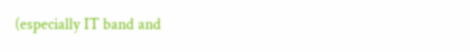(especially IT band and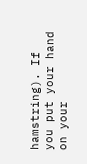hamstring). If you put your hand on your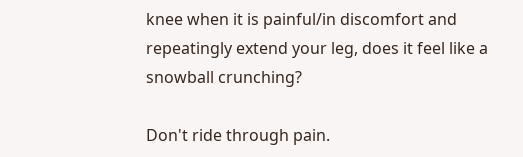knee when it is painful/in discomfort and repeatingly extend your leg, does it feel like a snowball crunching?

Don't ride through pain.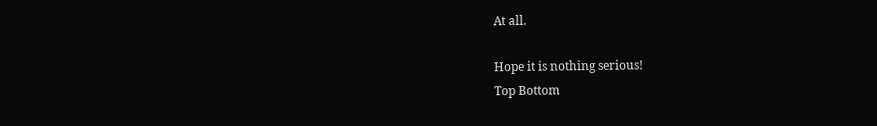At all.

Hope it is nothing serious!
Top Bottom